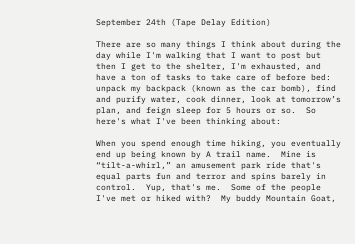September 24th (Tape Delay Edition)

There are so many things I think about during the day while I'm walking that I want to post but then I get to the shelter, I'm exhausted, and have a ton of tasks to take care of before bed: unpack my backpack (known as the car bomb), find and purify water, cook dinner, look at tomorrow’s plan, and feign sleep for 5 hours or so.  So here's what I've been thinking about:

When you spend enough time hiking, you eventually end up being known by A trail name.  Mine is “tilt-a-whirl,” an amusement park ride that's equal parts fun and terror and spins barely in control.  Yup, that's me.  Some of the people I've met or hiked with?  My buddy Mountain Goat,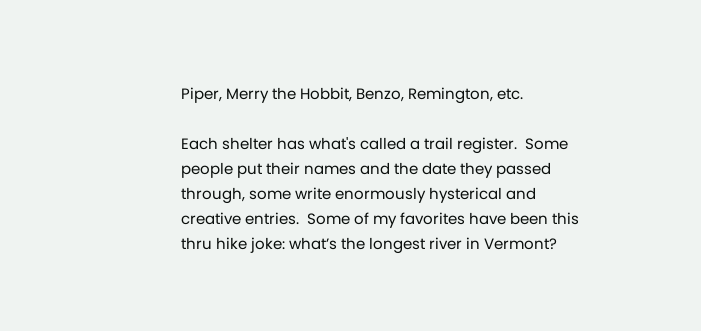Piper, Merry the Hobbit, Benzo, Remington, etc.

Each shelter has what's called a trail register.  Some people put their names and the date they passed through, some write enormously hysterical and creative entries.  Some of my favorites have been this thru hike joke: what’s the longest river in Vermont?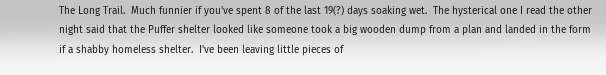The Long Trail.  Much funnier if you've spent 8 of the last 19(?) days soaking wet.  The hysterical one I read the other night said that the Puffer shelter looked like someone took a big wooden dump from a plan and landed in the form if a shabby homeless shelter.  I've been leaving little pieces of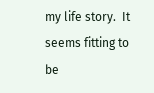my life story.  It seems fitting to be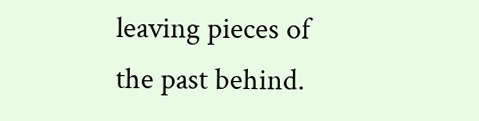leaving pieces of the past behind.